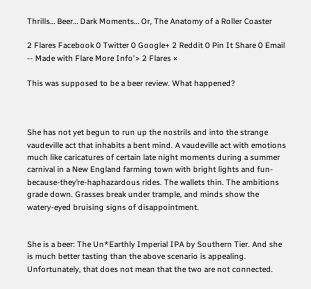Thrills… Beer… Dark Moments… Or, The Anatomy of a Roller Coaster

2 Flares Facebook 0 Twitter 0 Google+ 2 Reddit 0 Pin It Share 0 Email -- Made with Flare More Info'> 2 Flares ×

This was supposed to be a beer review. What happened?



She has not yet begun to run up the nostrils and into the strange vaudeville act that inhabits a bent mind. A vaudeville act with emotions much like caricatures of certain late night moments during a summer carnival in a New England farming town with bright lights and fun-because-they’re-haphazardous rides. The wallets thin. The ambitions grade down. Grasses break under trample, and minds show the watery-eyed bruising signs of disappointment.


She is a beer: The Un*Earthly Imperial IPA by Southern Tier. And she is much better tasting than the above scenario is appealing. Unfortunately, that does not mean that the two are not connected.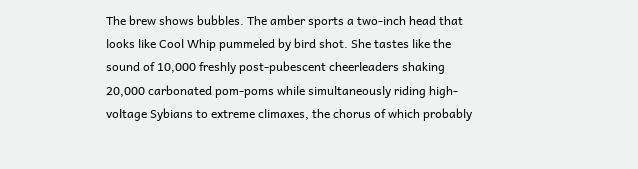The brew shows bubbles. The amber sports a two-inch head that looks like Cool Whip pummeled by bird shot. She tastes like the sound of 10,000 freshly post-pubescent cheerleaders shaking 20,000 carbonated pom-poms while simultaneously riding high-voltage Sybians to extreme climaxes, the chorus of which probably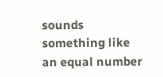sounds something like an equal number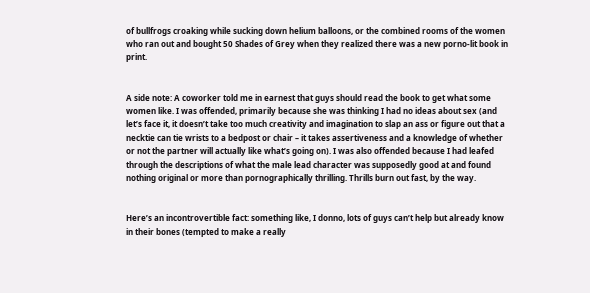of bullfrogs croaking while sucking down helium balloons, or the combined rooms of the women who ran out and bought 50 Shades of Grey when they realized there was a new porno-lit book in print.


A side note: A coworker told me in earnest that guys should read the book to get what some women like. I was offended, primarily because she was thinking I had no ideas about sex (and let’s face it, it doesn’t take too much creativity and imagination to slap an ass or figure out that a necktie can tie wrists to a bedpost or chair – it takes assertiveness and a knowledge of whether or not the partner will actually like what’s going on). I was also offended because I had leafed through the descriptions of what the male lead character was supposedly good at and found nothing original or more than pornographically thrilling. Thrills burn out fast, by the way.


Here’s an incontrovertible fact: something like, I donno, lots of guys can’t help but already know in their bones (tempted to make a really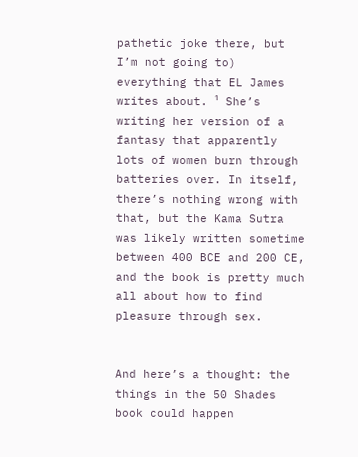pathetic joke there, but I’m not going to) everything that EL James writes about. ¹ She’s writing her version of a fantasy that apparently lots of women burn through batteries over. In itself, there’s nothing wrong with that, but the Kama Sutra was likely written sometime between 400 BCE and 200 CE, and the book is pretty much all about how to find pleasure through sex.


And here’s a thought: the things in the 50 Shades book could happen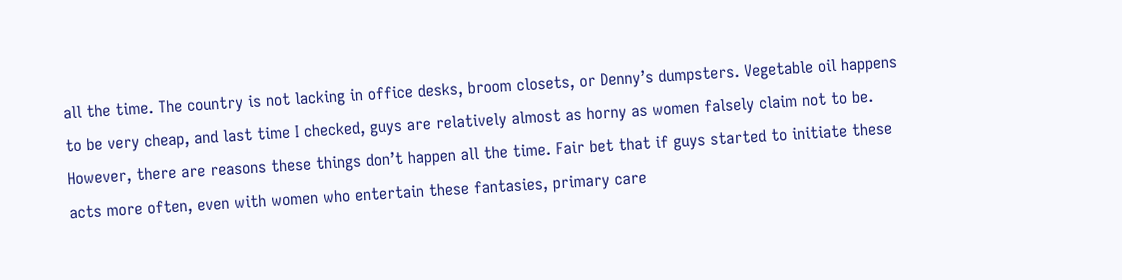all the time. The country is not lacking in office desks, broom closets, or Denny’s dumpsters. Vegetable oil happens to be very cheap, and last time I checked, guys are relatively almost as horny as women falsely claim not to be. However, there are reasons these things don’t happen all the time. Fair bet that if guys started to initiate these acts more often, even with women who entertain these fantasies, primary care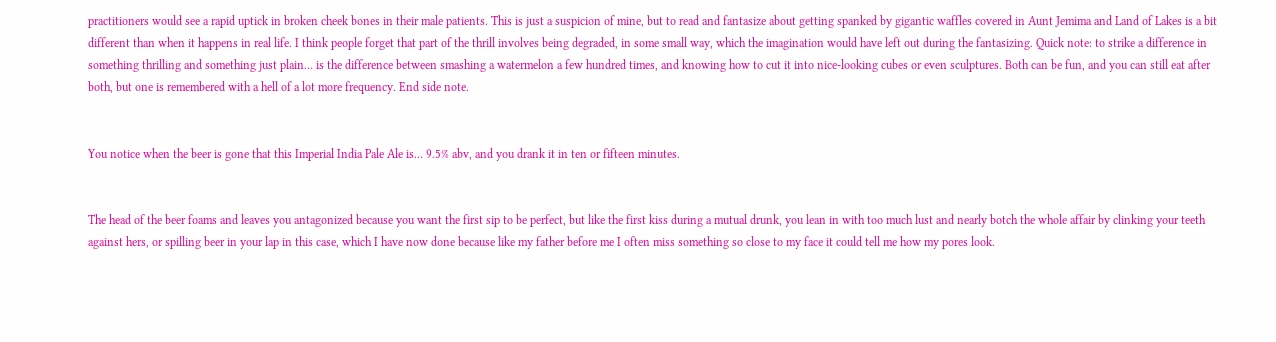practitioners would see a rapid uptick in broken cheek bones in their male patients. This is just a suspicion of mine, but to read and fantasize about getting spanked by gigantic waffles covered in Aunt Jemima and Land of Lakes is a bit different than when it happens in real life. I think people forget that part of the thrill involves being degraded, in some small way, which the imagination would have left out during the fantasizing. Quick note: to strike a difference in something thrilling and something just plain… is the difference between smashing a watermelon a few hundred times, and knowing how to cut it into nice-looking cubes or even sculptures. Both can be fun, and you can still eat after both, but one is remembered with a hell of a lot more frequency. End side note.


You notice when the beer is gone that this Imperial India Pale Ale is… 9.5% abv, and you drank it in ten or fifteen minutes.


The head of the beer foams and leaves you antagonized because you want the first sip to be perfect, but like the first kiss during a mutual drunk, you lean in with too much lust and nearly botch the whole affair by clinking your teeth against hers, or spilling beer in your lap in this case, which I have now done because like my father before me I often miss something so close to my face it could tell me how my pores look.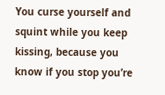You curse yourself and squint while you keep kissing, because you know if you stop you’re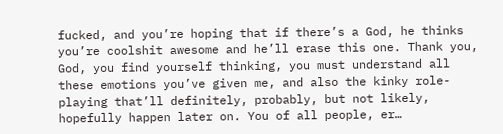fucked, and you’re hoping that if there’s a God, he thinks you’re coolshit awesome and he’ll erase this one. Thank you, God, you find yourself thinking, you must understand all these emotions you’ve given me, and also the kinky role-playing that’ll definitely, probably, but not likely, hopefully happen later on. You of all people, er…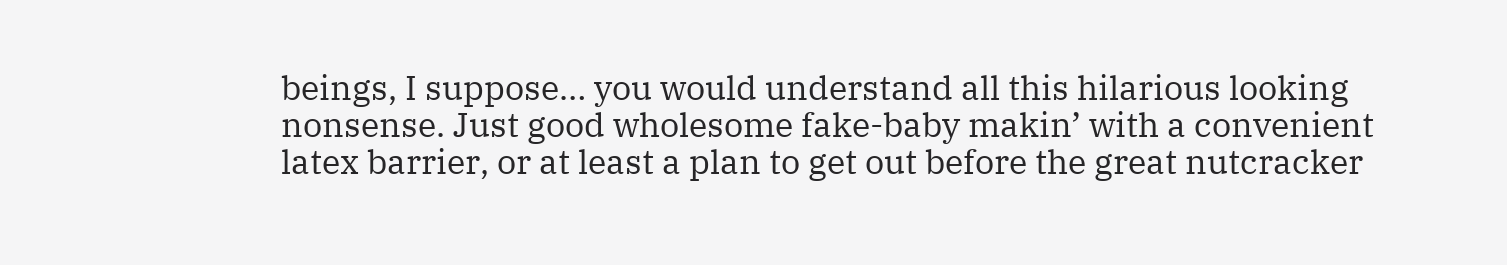beings, I suppose… you would understand all this hilarious looking nonsense. Just good wholesome fake-baby makin’ with a convenient latex barrier, or at least a plan to get out before the great nutcracker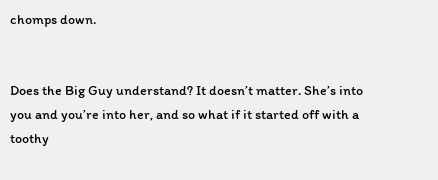chomps down.


Does the Big Guy understand? It doesn’t matter. She’s into you and you’re into her, and so what if it started off with a toothy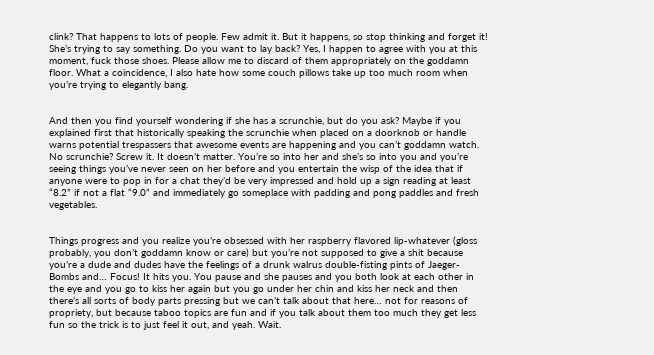clink? That happens to lots of people. Few admit it. But it happens, so stop thinking and forget it! She’s trying to say something. Do you want to lay back? Yes, I happen to agree with you at this moment, fuck those shoes. Please allow me to discard of them appropriately on the goddamn floor. What a coincidence, I also hate how some couch pillows take up too much room when you’re trying to elegantly bang.


And then you find yourself wondering if she has a scrunchie, but do you ask? Maybe if you explained first that historically speaking the scrunchie when placed on a doorknob or handle warns potential trespassers that awesome events are happening and you can’t goddamn watch. No scrunchie? Screw it. It doesn’t matter. You’re so into her and she’s so into you and you’re seeing things you’ve never seen on her before and you entertain the wisp of the idea that if anyone were to pop in for a chat they’d be very impressed and hold up a sign reading at least “8.2” if not a flat “9.0” and immediately go someplace with padding and pong paddles and fresh vegetables.


Things progress and you realize you’re obsessed with her raspberry flavored lip-whatever (gloss probably, you don’t goddamn know or care) but you’re not supposed to give a shit because you’re a dude and dudes have the feelings of a drunk walrus double-fisting pints of Jaeger-Bombs and… Focus! It hits you. You pause and she pauses and you both look at each other in the eye and you go to kiss her again but you go under her chin and kiss her neck and then there’s all sorts of body parts pressing but we can’t talk about that here… not for reasons of propriety, but because taboo topics are fun and if you talk about them too much they get less fun so the trick is to just feel it out, and yeah. Wait.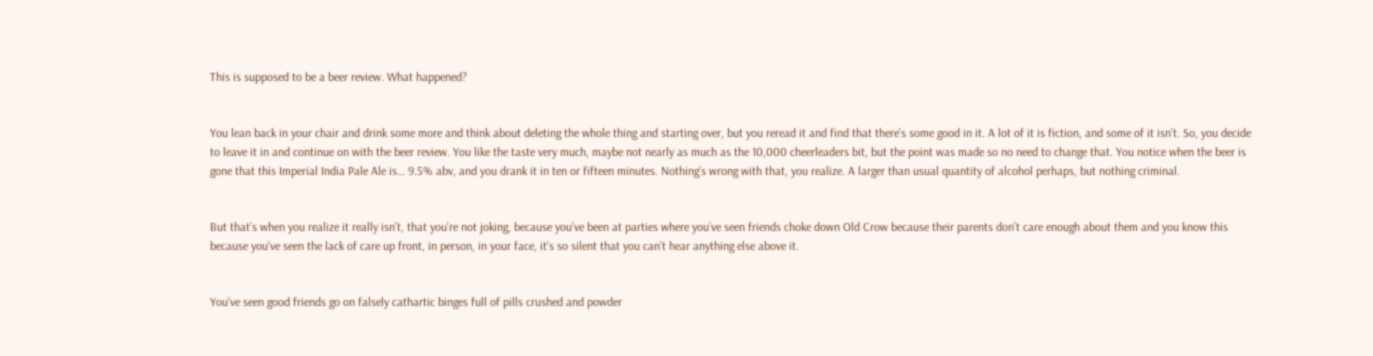This is supposed to be a beer review. What happened?


You lean back in your chair and drink some more and think about deleting the whole thing and starting over, but you reread it and find that there’s some good in it. A lot of it is fiction, and some of it isn’t. So, you decide to leave it in and continue on with the beer review. You like the taste very much, maybe not nearly as much as the 10,000 cheerleaders bit, but the point was made so no need to change that. You notice when the beer is gone that this Imperial India Pale Ale is… 9.5% abv, and you drank it in ten or fifteen minutes. Nothing’s wrong with that, you realize. A larger than usual quantity of alcohol perhaps, but nothing criminal.


But that’s when you realize it really isn’t, that you’re not joking, because you’ve been at parties where you’ve seen friends choke down Old Crow because their parents don’t care enough about them and you know this because you’ve seen the lack of care up front, in person, in your face, it’s so silent that you can’t hear anything else above it.


You’ve seen good friends go on falsely cathartic binges full of pills crushed and powder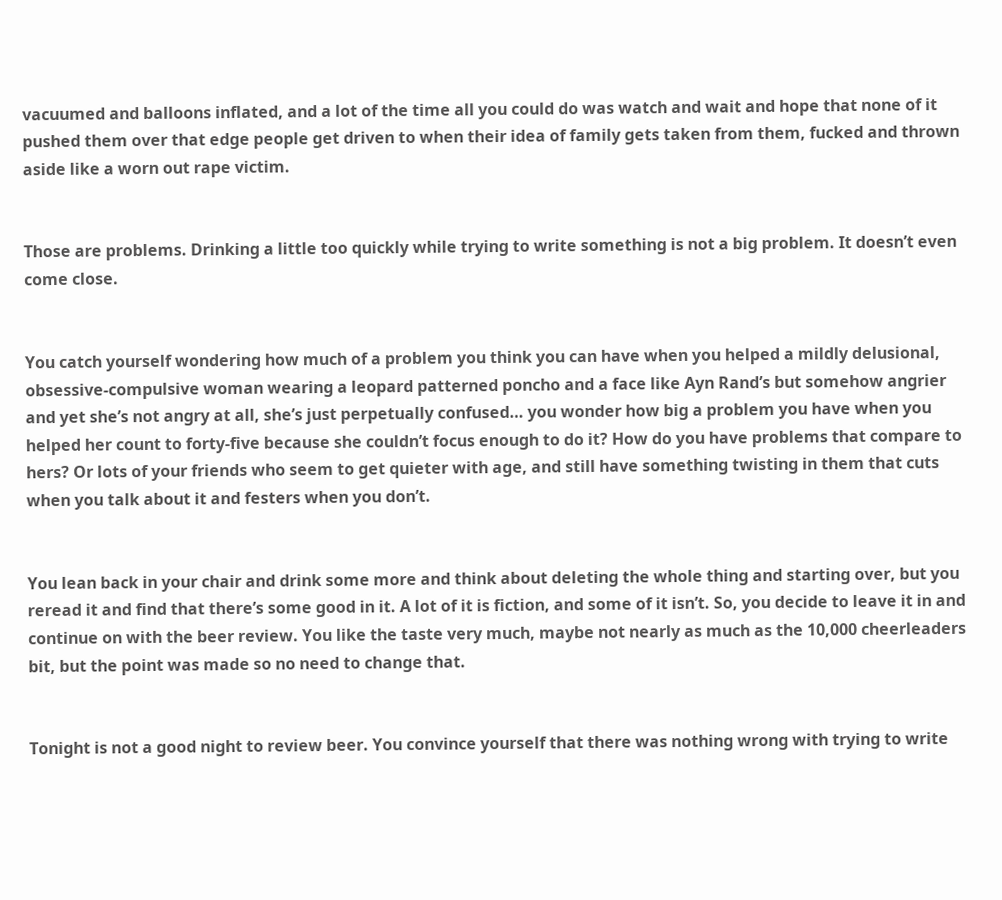vacuumed and balloons inflated, and a lot of the time all you could do was watch and wait and hope that none of it pushed them over that edge people get driven to when their idea of family gets taken from them, fucked and thrown aside like a worn out rape victim.


Those are problems. Drinking a little too quickly while trying to write something is not a big problem. It doesn’t even come close.


You catch yourself wondering how much of a problem you think you can have when you helped a mildly delusional, obsessive-compulsive woman wearing a leopard patterned poncho and a face like Ayn Rand’s but somehow angrier and yet she’s not angry at all, she’s just perpetually confused… you wonder how big a problem you have when you helped her count to forty-five because she couldn’t focus enough to do it? How do you have problems that compare to hers? Or lots of your friends who seem to get quieter with age, and still have something twisting in them that cuts when you talk about it and festers when you don’t.


You lean back in your chair and drink some more and think about deleting the whole thing and starting over, but you reread it and find that there’s some good in it. A lot of it is fiction, and some of it isn’t. So, you decide to leave it in and continue on with the beer review. You like the taste very much, maybe not nearly as much as the 10,000 cheerleaders bit, but the point was made so no need to change that.


Tonight is not a good night to review beer. You convince yourself that there was nothing wrong with trying to write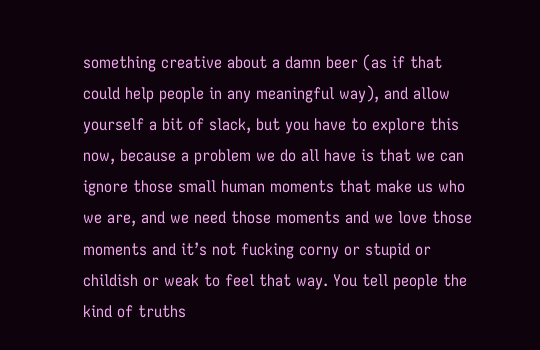something creative about a damn beer (as if that could help people in any meaningful way), and allow yourself a bit of slack, but you have to explore this now, because a problem we do all have is that we can ignore those small human moments that make us who we are, and we need those moments and we love those moments and it’s not fucking corny or stupid or childish or weak to feel that way. You tell people the kind of truths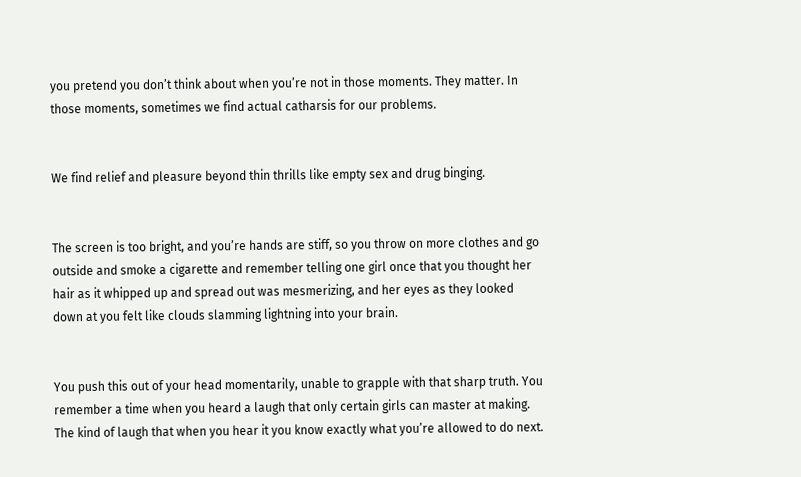you pretend you don’t think about when you’re not in those moments. They matter. In those moments, sometimes we find actual catharsis for our problems.


We find relief and pleasure beyond thin thrills like empty sex and drug binging.


The screen is too bright, and you’re hands are stiff, so you throw on more clothes and go outside and smoke a cigarette and remember telling one girl once that you thought her hair as it whipped up and spread out was mesmerizing, and her eyes as they looked down at you felt like clouds slamming lightning into your brain.


You push this out of your head momentarily, unable to grapple with that sharp truth. You remember a time when you heard a laugh that only certain girls can master at making. The kind of laugh that when you hear it you know exactly what you’re allowed to do next.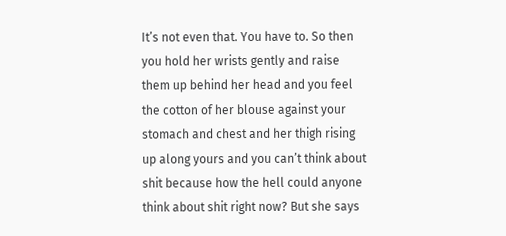It’s not even that. You have to. So then you hold her wrists gently and raise them up behind her head and you feel the cotton of her blouse against your stomach and chest and her thigh rising up along yours and you can’t think about shit because how the hell could anyone think about shit right now? But she says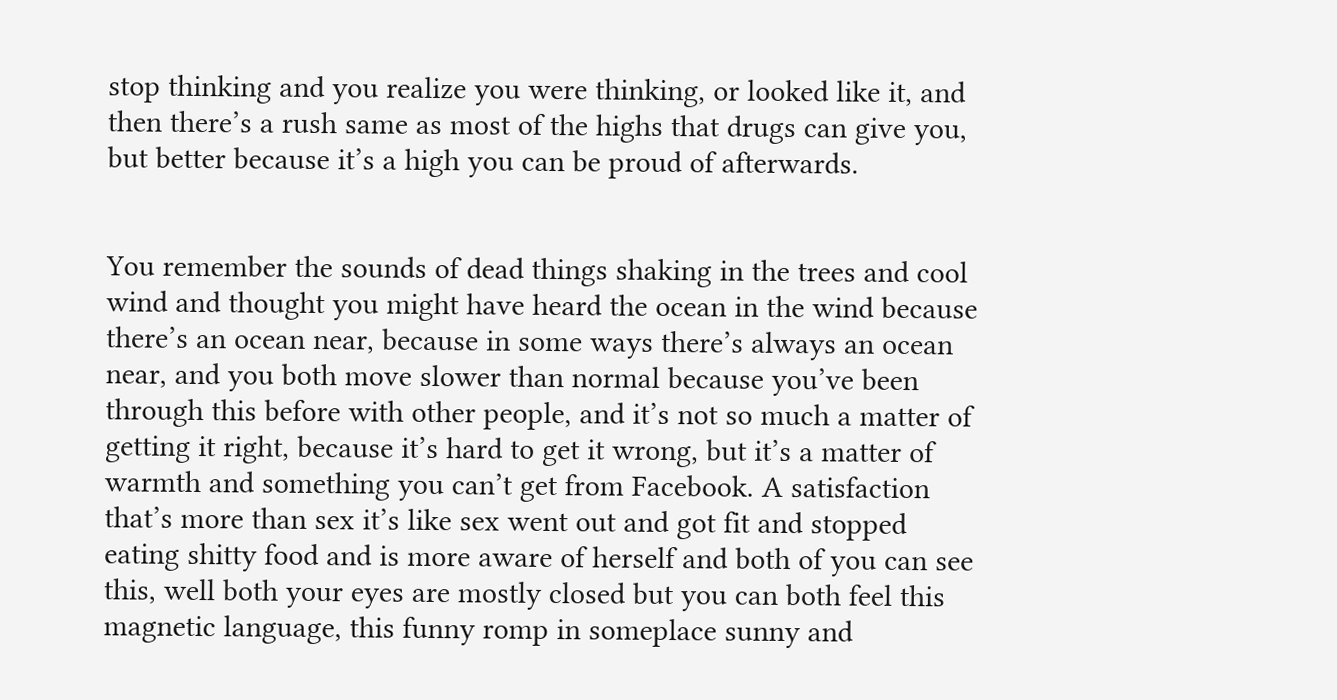stop thinking and you realize you were thinking, or looked like it, and then there’s a rush same as most of the highs that drugs can give you, but better because it’s a high you can be proud of afterwards.


You remember the sounds of dead things shaking in the trees and cool wind and thought you might have heard the ocean in the wind because there’s an ocean near, because in some ways there’s always an ocean near, and you both move slower than normal because you’ve been through this before with other people, and it’s not so much a matter of getting it right, because it’s hard to get it wrong, but it’s a matter of warmth and something you can’t get from Facebook. A satisfaction that’s more than sex it’s like sex went out and got fit and stopped eating shitty food and is more aware of herself and both of you can see this, well both your eyes are mostly closed but you can both feel this magnetic language, this funny romp in someplace sunny and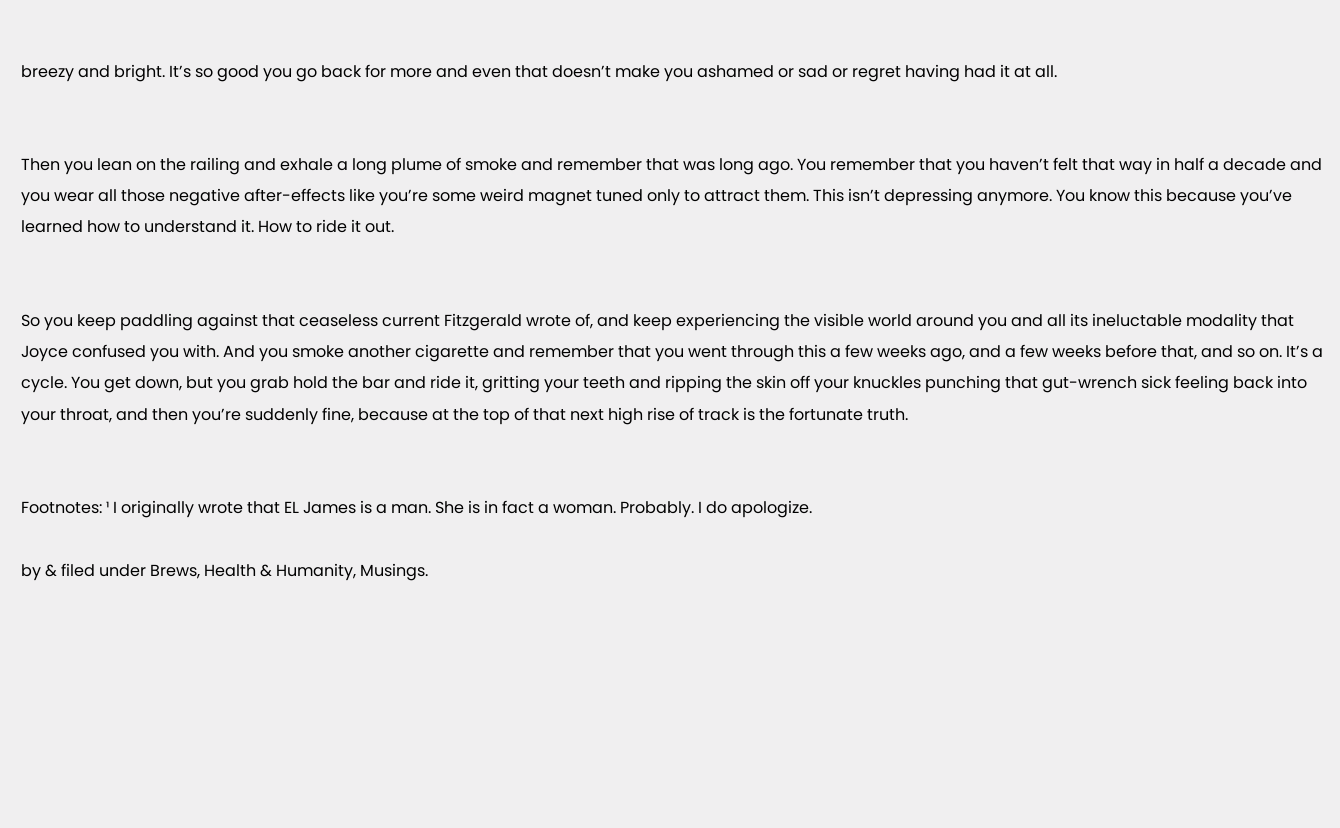breezy and bright. It’s so good you go back for more and even that doesn’t make you ashamed or sad or regret having had it at all.


Then you lean on the railing and exhale a long plume of smoke and remember that was long ago. You remember that you haven’t felt that way in half a decade and you wear all those negative after-effects like you’re some weird magnet tuned only to attract them. This isn’t depressing anymore. You know this because you’ve learned how to understand it. How to ride it out.


So you keep paddling against that ceaseless current Fitzgerald wrote of, and keep experiencing the visible world around you and all its ineluctable modality that Joyce confused you with. And you smoke another cigarette and remember that you went through this a few weeks ago, and a few weeks before that, and so on. It’s a cycle. You get down, but you grab hold the bar and ride it, gritting your teeth and ripping the skin off your knuckles punching that gut-wrench sick feeling back into your throat, and then you’re suddenly fine, because at the top of that next high rise of track is the fortunate truth.


Footnotes: ¹ I originally wrote that EL James is a man. She is in fact a woman. Probably. I do apologize.

by & filed under Brews, Health & Humanity, Musings.